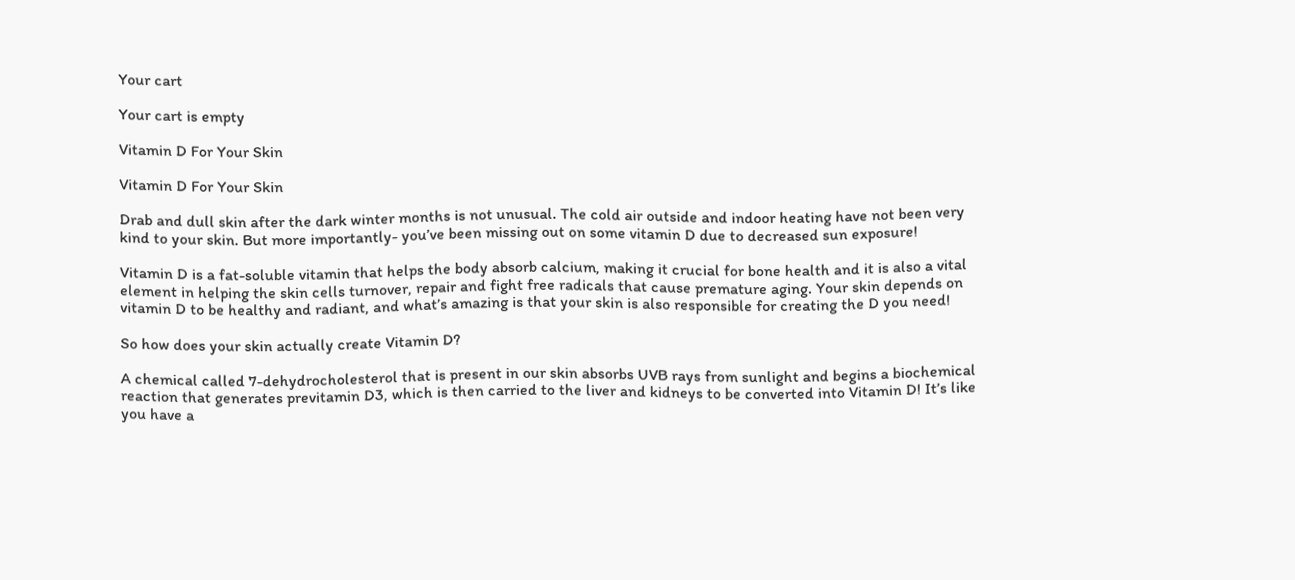Your cart

Your cart is empty

Vitamin D For Your Skin

Vitamin D For Your Skin

Drab and dull skin after the dark winter months is not unusual. The cold air outside and indoor heating have not been very kind to your skin. But more importantly- you’ve been missing out on some vitamin D due to decreased sun exposure!

Vitamin D is a fat-soluble vitamin that helps the body absorb calcium, making it crucial for bone health and it is also a vital element in helping the skin cells turnover, repair and fight free radicals that cause premature aging. Your skin depends on vitamin D to be healthy and radiant, and what’s amazing is that your skin is also responsible for creating the D you need!

So how does your skin actually create Vitamin D?

A chemical called 7-dehydrocholesterol that is present in our skin absorbs UVB rays from sunlight and begins a biochemical reaction that generates previtamin D3, which is then carried to the liver and kidneys to be converted into Vitamin D! It’s like you have a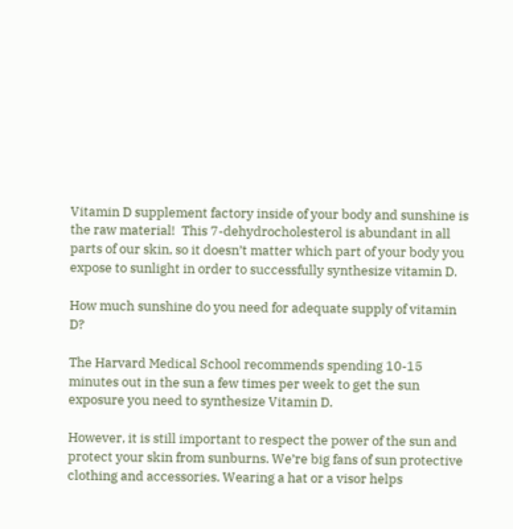Vitamin D supplement factory inside of your body and sunshine is the raw material!  This 7-dehydrocholesterol is abundant in all parts of our skin, so it doesn’t matter which part of your body you expose to sunlight in order to successfully synthesize vitamin D.

How much sunshine do you need for adequate supply of vitamin D?

The Harvard Medical School recommends spending 10-15 minutes out in the sun a few times per week to get the sun exposure you need to synthesize Vitamin D.

However, it is still important to respect the power of the sun and protect your skin from sunburns. We’re big fans of sun protective clothing and accessories. Wearing a hat or a visor helps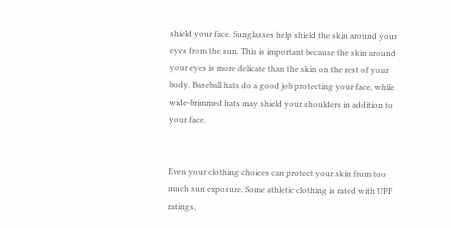shield your face. Sunglasses help shield the skin around your eyes from the sun. This is important because the skin around your eyes is more delicate than the skin on the rest of your body. Baseball hats do a good job protecting your face, while wide-brimmed hats may shield your shoulders in addition to your face.


Even your clothing choices can protect your skin from too much sun exposure. Some athletic clothing is rated with UPF ratings,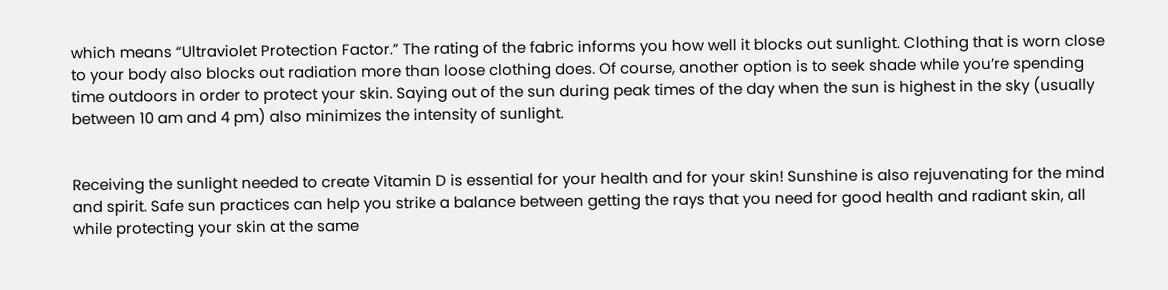which means “Ultraviolet Protection Factor.” The rating of the fabric informs you how well it blocks out sunlight. Clothing that is worn close to your body also blocks out radiation more than loose clothing does. Of course, another option is to seek shade while you’re spending time outdoors in order to protect your skin. Saying out of the sun during peak times of the day when the sun is highest in the sky (usually between 10 am and 4 pm) also minimizes the intensity of sunlight.


Receiving the sunlight needed to create Vitamin D is essential for your health and for your skin! Sunshine is also rejuvenating for the mind and spirit. Safe sun practices can help you strike a balance between getting the rays that you need for good health and radiant skin, all while protecting your skin at the same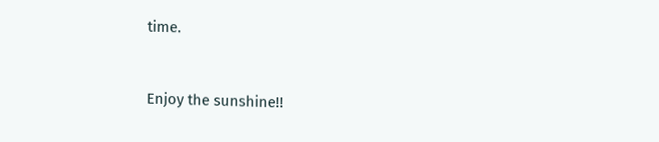time.


Enjoy the sunshine!!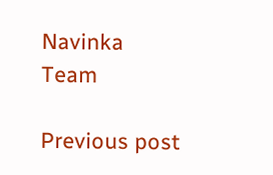Navinka Team

Previous post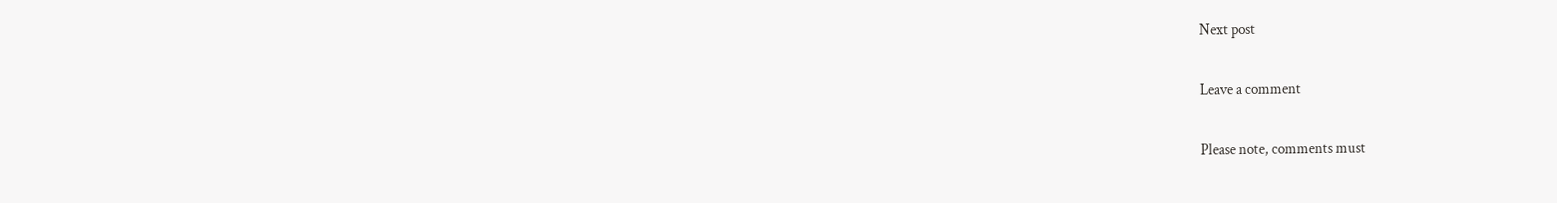Next post

Leave a comment

Please note, comments must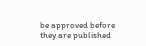be approved before they are published